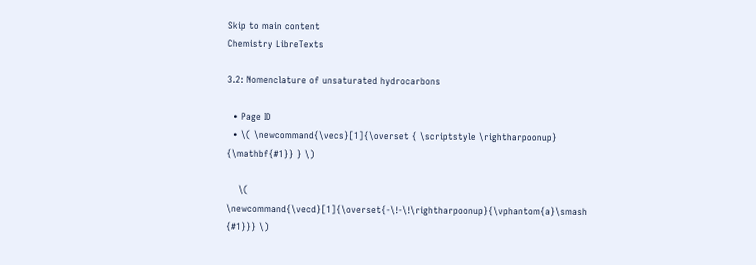Skip to main content
Chemistry LibreTexts

3.2: Nomenclature of unsaturated hydrocarbons

  • Page ID
  • \( \newcommand{\vecs}[1]{\overset { \scriptstyle \rightharpoonup} {\mathbf{#1}} } \)

    \( \newcommand{\vecd}[1]{\overset{-\!-\!\rightharpoonup}{\vphantom{a}\smash {#1}}} \)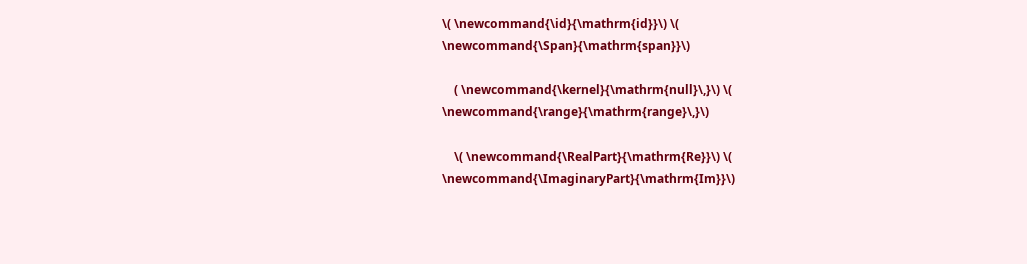\( \newcommand{\id}{\mathrm{id}}\) \( \newcommand{\Span}{\mathrm{span}}\)

    ( \newcommand{\kernel}{\mathrm{null}\,}\) \( \newcommand{\range}{\mathrm{range}\,}\)

    \( \newcommand{\RealPart}{\mathrm{Re}}\) \( \newcommand{\ImaginaryPart}{\mathrm{Im}}\)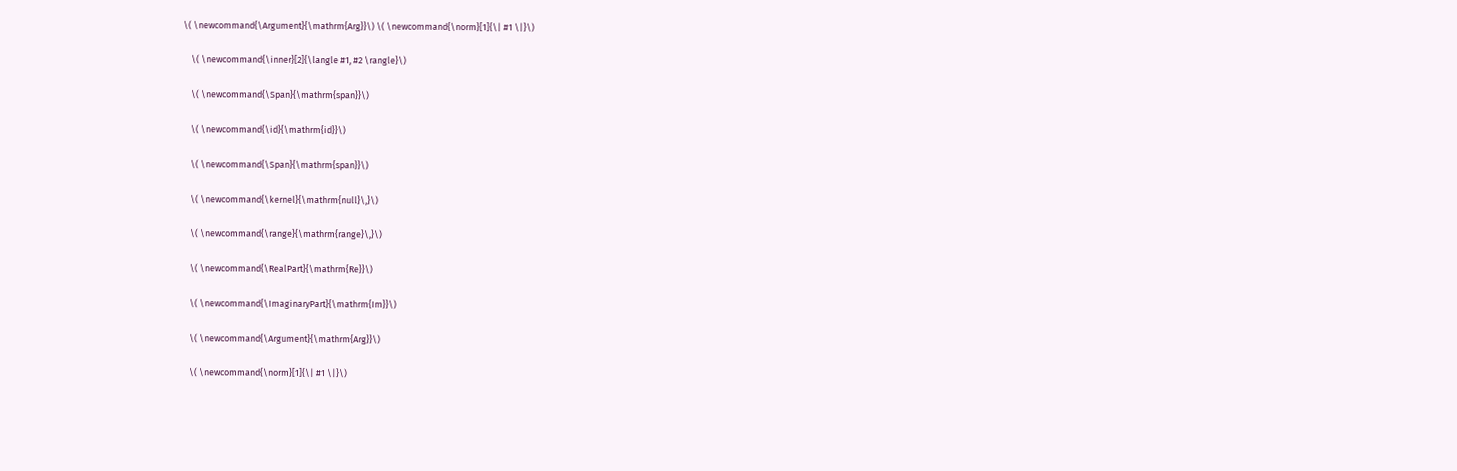\( \newcommand{\Argument}{\mathrm{Arg}}\) \( \newcommand{\norm}[1]{\| #1 \|}\)

    \( \newcommand{\inner}[2]{\langle #1, #2 \rangle}\)

    \( \newcommand{\Span}{\mathrm{span}}\)

    \( \newcommand{\id}{\mathrm{id}}\)

    \( \newcommand{\Span}{\mathrm{span}}\)

    \( \newcommand{\kernel}{\mathrm{null}\,}\)

    \( \newcommand{\range}{\mathrm{range}\,}\)

    \( \newcommand{\RealPart}{\mathrm{Re}}\)

    \( \newcommand{\ImaginaryPart}{\mathrm{Im}}\)

    \( \newcommand{\Argument}{\mathrm{Arg}}\)

    \( \newcommand{\norm}[1]{\| #1 \|}\)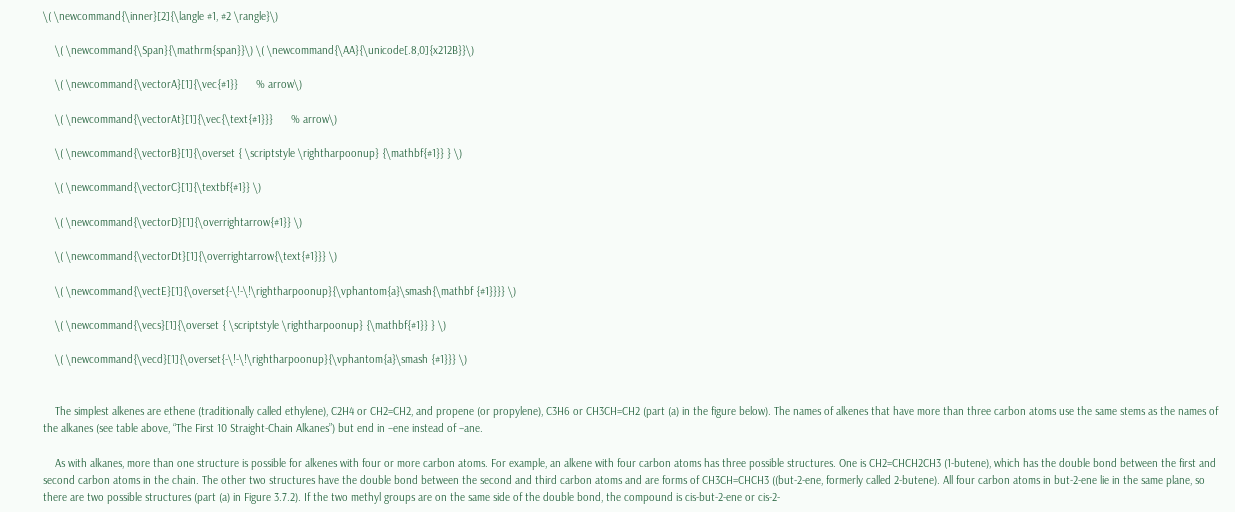\( \newcommand{\inner}[2]{\langle #1, #2 \rangle}\)

    \( \newcommand{\Span}{\mathrm{span}}\) \( \newcommand{\AA}{\unicode[.8,0]{x212B}}\)

    \( \newcommand{\vectorA}[1]{\vec{#1}}      % arrow\)

    \( \newcommand{\vectorAt}[1]{\vec{\text{#1}}}      % arrow\)

    \( \newcommand{\vectorB}[1]{\overset { \scriptstyle \rightharpoonup} {\mathbf{#1}} } \)

    \( \newcommand{\vectorC}[1]{\textbf{#1}} \)

    \( \newcommand{\vectorD}[1]{\overrightarrow{#1}} \)

    \( \newcommand{\vectorDt}[1]{\overrightarrow{\text{#1}}} \)

    \( \newcommand{\vectE}[1]{\overset{-\!-\!\rightharpoonup}{\vphantom{a}\smash{\mathbf {#1}}}} \)

    \( \newcommand{\vecs}[1]{\overset { \scriptstyle \rightharpoonup} {\mathbf{#1}} } \)

    \( \newcommand{\vecd}[1]{\overset{-\!-\!\rightharpoonup}{\vphantom{a}\smash {#1}}} \)


    The simplest alkenes are ethene (traditionally called ethylene), C2H4 or CH2=CH2, and propene (or propylene), C3H6 or CH3CH=CH2 (part (a) in the figure below). The names of alkenes that have more than three carbon atoms use the same stems as the names of the alkanes (see table above, “The First 10 Straight-Chain Alkanes”) but end in –ene instead of –ane.

    As with alkanes, more than one structure is possible for alkenes with four or more carbon atoms. For example, an alkene with four carbon atoms has three possible structures. One is CH2=CHCH2CH3 (1-butene), which has the double bond between the first and second carbon atoms in the chain. The other two structures have the double bond between the second and third carbon atoms and are forms of CH3CH=CHCH3 ((but-2-ene, formerly called 2-butene). All four carbon atoms in but-2-ene lie in the same plane, so there are two possible structures (part (a) in Figure 3.7.2). If the two methyl groups are on the same side of the double bond, the compound is cis-but-2-ene or cis-2-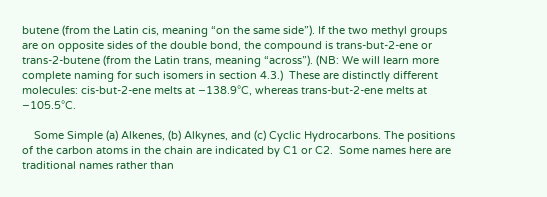butene (from the Latin cis, meaning “on the same side”). If the two methyl groups are on opposite sides of the double bond, the compound is trans-but-2-ene or trans-2-butene (from the Latin trans, meaning “across”). (NB: We will learn more complete naming for such isomers in section 4.3.)  These are distinctly different molecules: cis-but-2-ene melts at −138.9°C, whereas trans-but-2-ene melts at −105.5°C.

    Some Simple (a) Alkenes, (b) Alkynes, and (c) Cyclic Hydrocarbons. The positions of the carbon atoms in the chain are indicated by C1 or C2.  Some names here are traditional names rather than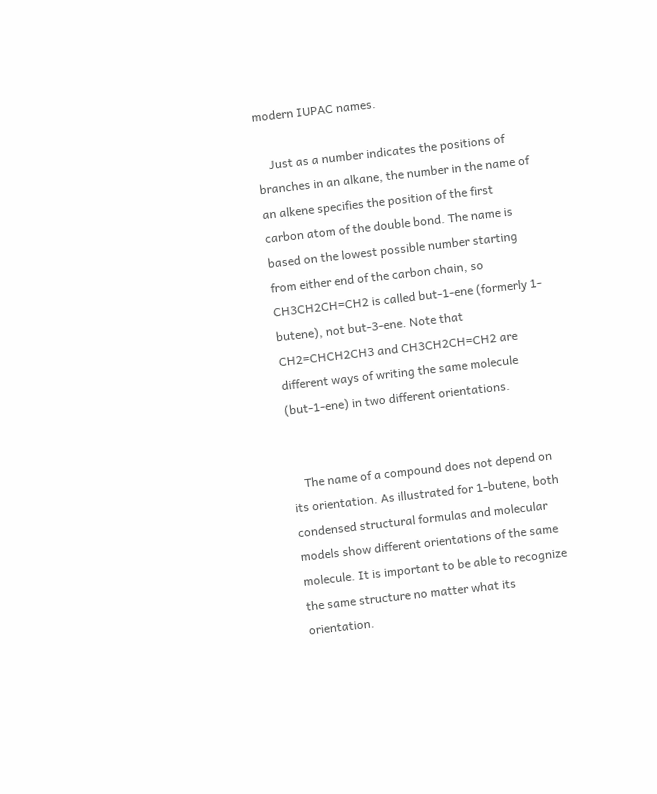modern IUPAC names.

    Just as a number indicates the positions of branches in an alkane, the number in the name of an alkene specifies the position of the first carbon atom of the double bond. The name is based on the lowest possible number starting from either end of the carbon chain, so CH3CH2CH=CH2 is called but-1-ene (formerly 1-butene), not but-3-ene. Note that CH2=CHCH2CH3 and CH3CH2CH=CH2 are different ways of writing the same molecule (but-1-ene) in two different orientations.


    The name of a compound does not depend on its orientation. As illustrated for 1-butene, both condensed structural formulas and molecular models show different orientations of the same molecule. It is important to be able to recognize the same structure no matter what its orientation.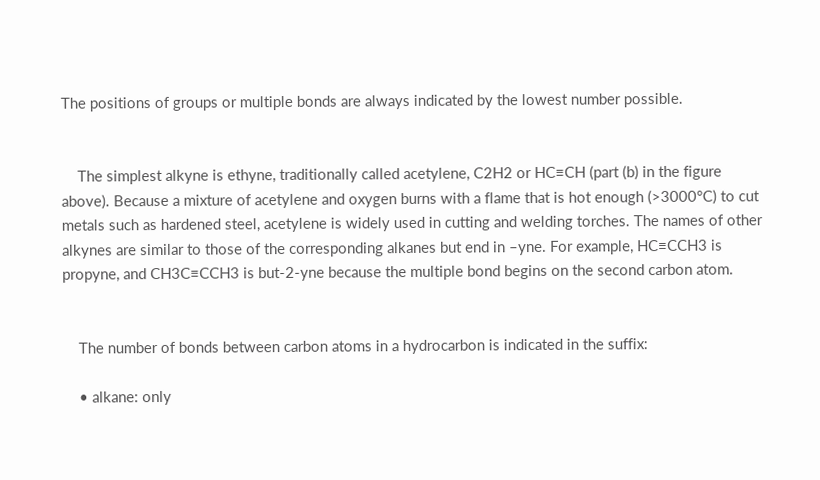The positions of groups or multiple bonds are always indicated by the lowest number possible.


    The simplest alkyne is ethyne, traditionally called acetylene, C2H2 or HC≡CH (part (b) in the figure above). Because a mixture of acetylene and oxygen burns with a flame that is hot enough (>3000°C) to cut metals such as hardened steel, acetylene is widely used in cutting and welding torches. The names of other alkynes are similar to those of the corresponding alkanes but end in –yne. For example, HC≡CCH3 is propyne, and CH3C≡CCH3 is but-2-yne because the multiple bond begins on the second carbon atom.


    The number of bonds between carbon atoms in a hydrocarbon is indicated in the suffix:

    • alkane: only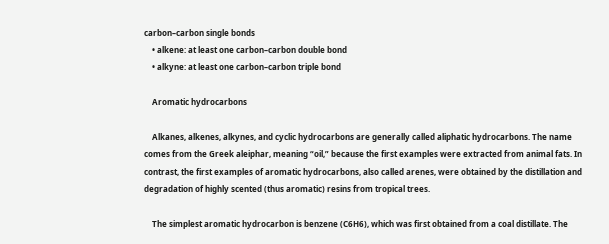carbon–carbon single bonds
    • alkene: at least one carbon–carbon double bond
    • alkyne: at least one carbon–carbon triple bond

    Aromatic hydrocarbons

    Alkanes, alkenes, alkynes, and cyclic hydrocarbons are generally called aliphatic hydrocarbons. The name comes from the Greek aleiphar, meaning “oil,” because the first examples were extracted from animal fats. In contrast, the first examples of aromatic hydrocarbons, also called arenes, were obtained by the distillation and degradation of highly scented (thus aromatic) resins from tropical trees.

    The simplest aromatic hydrocarbon is benzene (C6H6), which was first obtained from a coal distillate. The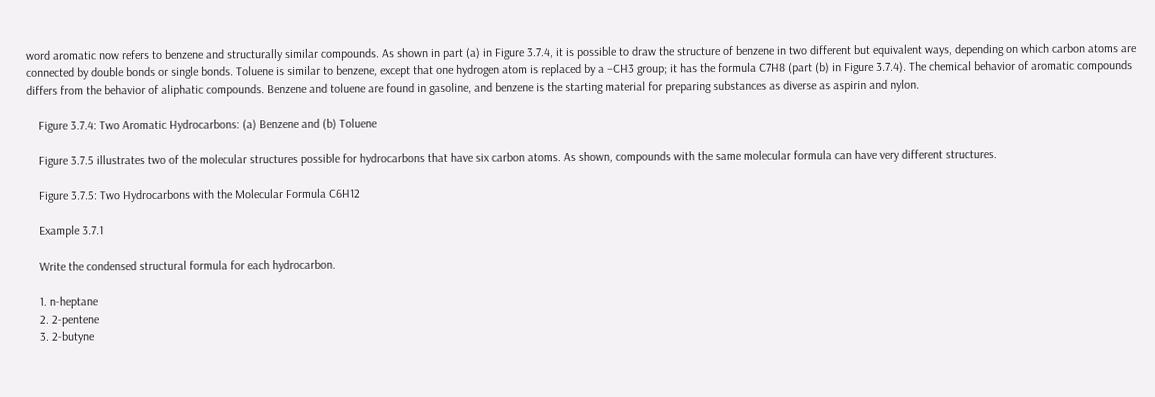word aromatic now refers to benzene and structurally similar compounds. As shown in part (a) in Figure 3.7.4, it is possible to draw the structure of benzene in two different but equivalent ways, depending on which carbon atoms are connected by double bonds or single bonds. Toluene is similar to benzene, except that one hydrogen atom is replaced by a –CH3 group; it has the formula C7H8 (part (b) in Figure 3.7.4). The chemical behavior of aromatic compounds differs from the behavior of aliphatic compounds. Benzene and toluene are found in gasoline, and benzene is the starting material for preparing substances as diverse as aspirin and nylon.

    Figure 3.7.4: Two Aromatic Hydrocarbons: (a) Benzene and (b) Toluene

    Figure 3.7.5 illustrates two of the molecular structures possible for hydrocarbons that have six carbon atoms. As shown, compounds with the same molecular formula can have very different structures.

    Figure 3.7.5: Two Hydrocarbons with the Molecular Formula C6H12

    Example 3.7.1

    Write the condensed structural formula for each hydrocarbon.

    1. n-heptane
    2. 2-pentene
    3. 2-butyne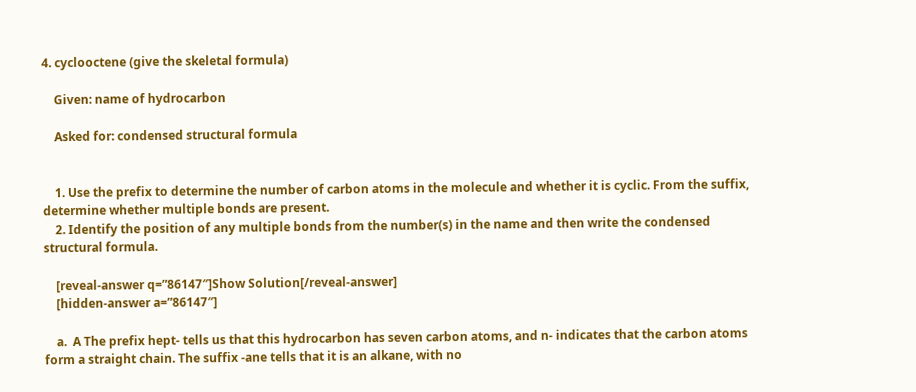4. cyclooctene (give the skeletal formula)

    Given: name of hydrocarbon

    Asked for: condensed structural formula


    1. Use the prefix to determine the number of carbon atoms in the molecule and whether it is cyclic. From the suffix, determine whether multiple bonds are present.
    2. Identify the position of any multiple bonds from the number(s) in the name and then write the condensed structural formula.

    [reveal-answer q=”86147″]Show Solution[/reveal-answer]
    [hidden-answer a=”86147″]

    a.  A The prefix hept- tells us that this hydrocarbon has seven carbon atoms, and n- indicates that the carbon atoms form a straight chain. The suffix -ane tells that it is an alkane, with no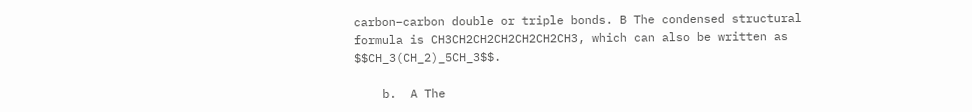carbon–carbon double or triple bonds. B The condensed structural formula is CH3CH2CH2CH2CH2CH2CH3, which can also be written as $$CH_3(CH_2)_5CH_3$$.

    b.  A The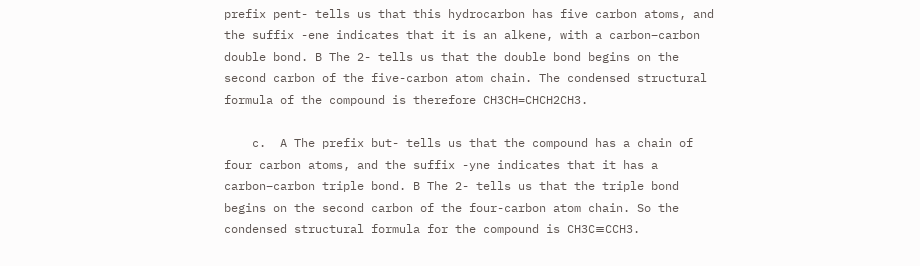prefix pent- tells us that this hydrocarbon has five carbon atoms, and the suffix -ene indicates that it is an alkene, with a carbon–carbon double bond. B The 2- tells us that the double bond begins on the second carbon of the five-carbon atom chain. The condensed structural formula of the compound is therefore CH3CH=CHCH2CH3.

    c.  A The prefix but- tells us that the compound has a chain of four carbon atoms, and the suffix -yne indicates that it has a carbon–carbon triple bond. B The 2- tells us that the triple bond begins on the second carbon of the four-carbon atom chain. So the condensed structural formula for the compound is CH3C≡CCH3.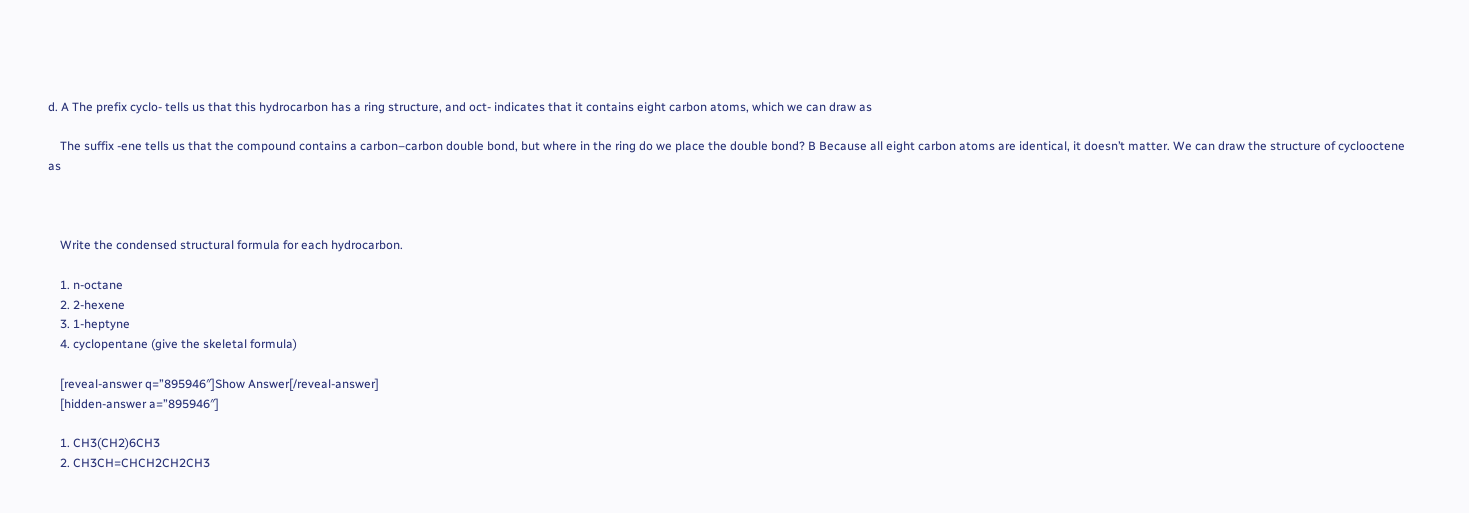d. A The prefix cyclo- tells us that this hydrocarbon has a ring structure, and oct- indicates that it contains eight carbon atoms, which we can draw as

    The suffix -ene tells us that the compound contains a carbon–carbon double bond, but where in the ring do we place the double bond? B Because all eight carbon atoms are identical, it doesn’t matter. We can draw the structure of cyclooctene as



    Write the condensed structural formula for each hydrocarbon.

    1. n-octane
    2. 2-hexene
    3. 1-heptyne
    4. cyclopentane (give the skeletal formula)

    [reveal-answer q=”895946″]Show Answer[/reveal-answer]
    [hidden-answer a=”895946″]

    1. CH3(CH2)6CH3
    2. CH3CH=CHCH2CH2CH3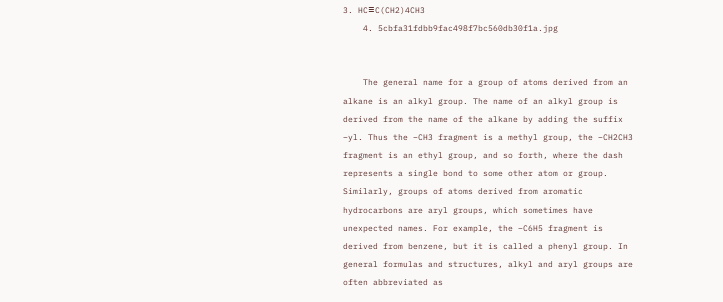3. HC≡C(CH2)4CH3
    4. 5cbfa31fdbb9fac498f7bc560db30f1a.jpg


    The general name for a group of atoms derived from an alkane is an alkyl group. The name of an alkyl group is derived from the name of the alkane by adding the suffix –yl. Thus the –CH3 fragment is a methyl group, the –CH2CH3 fragment is an ethyl group, and so forth, where the dash represents a single bond to some other atom or group. Similarly, groups of atoms derived from aromatic hydrocarbons are aryl groups, which sometimes have unexpected names. For example, the –C6H5 fragment is derived from benzene, but it is called a phenyl group. In general formulas and structures, alkyl and aryl groups are often abbreviated as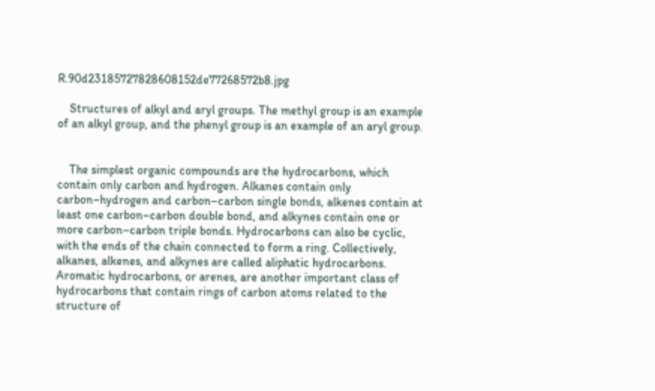R.90d23185727828608152de77268572b8.jpg

    Structures of alkyl and aryl groups. The methyl group is an example of an alkyl group, and the phenyl group is an example of an aryl group.


    The simplest organic compounds are the hydrocarbons, which contain only carbon and hydrogen. Alkanes contain only carbon–hydrogen and carbon–carbon single bonds, alkenes contain at least one carbon–carbon double bond, and alkynes contain one or more carbon–carbon triple bonds. Hydrocarbons can also be cyclic, with the ends of the chain connected to form a ring. Collectively, alkanes, alkenes, and alkynes are called aliphatic hydrocarbons. Aromatic hydrocarbons, or arenes, are another important class of hydrocarbons that contain rings of carbon atoms related to the structure of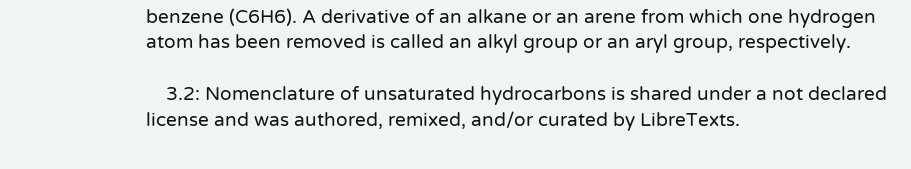benzene (C6H6). A derivative of an alkane or an arene from which one hydrogen atom has been removed is called an alkyl group or an aryl group, respectively.

    3.2: Nomenclature of unsaturated hydrocarbons is shared under a not declared license and was authored, remixed, and/or curated by LibreTexts.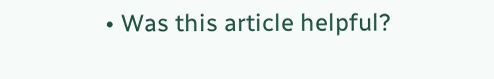• Was this article helpful?